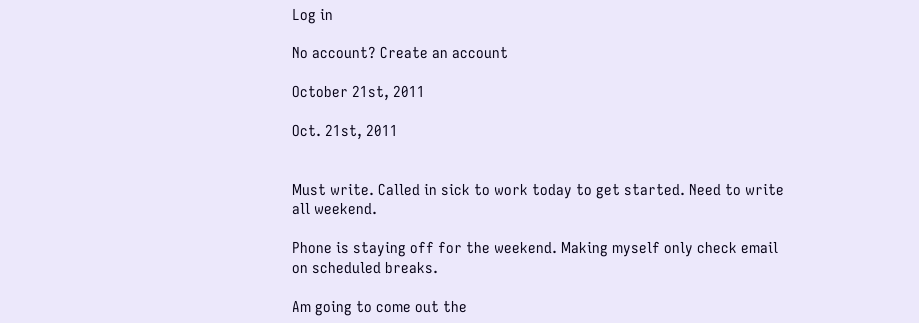Log in

No account? Create an account

October 21st, 2011

Oct. 21st, 2011


Must write. Called in sick to work today to get started. Need to write all weekend.

Phone is staying off for the weekend. Making myself only check email on scheduled breaks.

Am going to come out the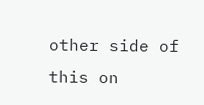other side of this on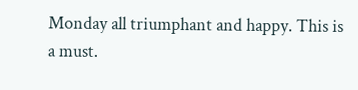Monday all triumphant and happy. This is a must.